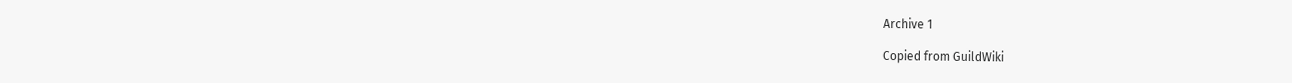Archive 1

Copied from GuildWiki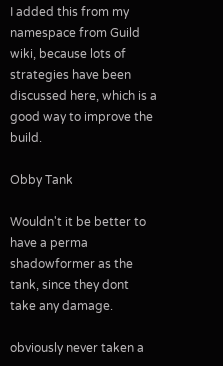I added this from my namespace from Guild wiki, because lots of strategies have been discussed here, which is a good way to improve the build.

Obby Tank

Wouldn't it be better to have a perma shadowformer as the tank, since they dont take any damage.

obviously never taken a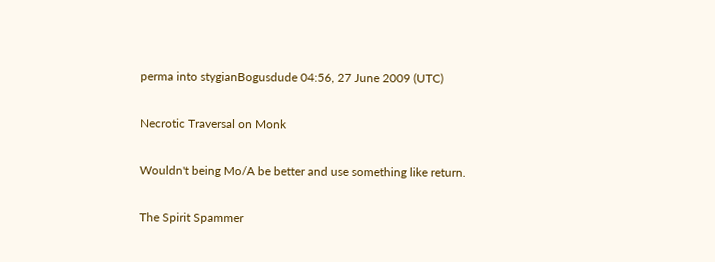perma into stygianBogusdude 04:56, 27 June 2009 (UTC)

Necrotic Traversal on Monk

Wouldn't being Mo/A be better and use something like return.

The Spirit Spammer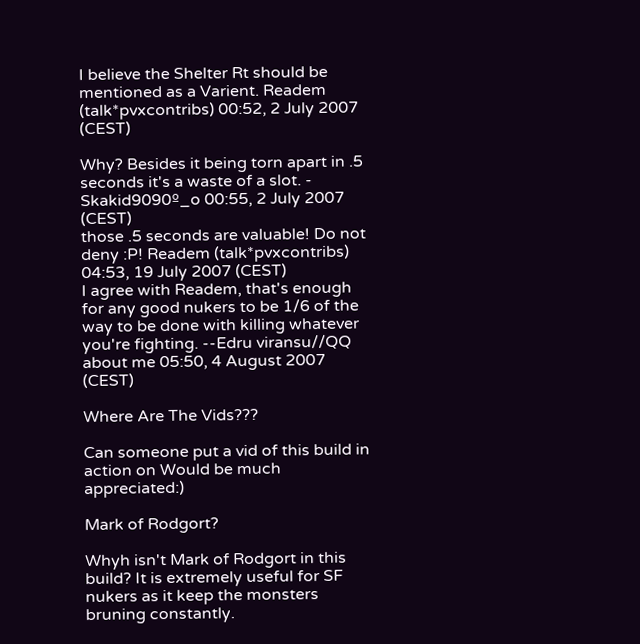I believe the Shelter Rt should be mentioned as a Varient. Readem (talk*pvxcontribs) 00:52, 2 July 2007 (CEST)

Why? Besides it being torn apart in .5 seconds it's a waste of a slot. - Skakid9090º_o 00:55, 2 July 2007 (CEST)
those .5 seconds are valuable! Do not deny :P! Readem (talk*pvxcontribs) 04:53, 19 July 2007 (CEST)
I agree with Readem, that's enough for any good nukers to be 1/6 of the way to be done with killing whatever you're fighting. --Edru viransu//QQ about me 05:50, 4 August 2007 (CEST)

Where Are The Vids???

Can someone put a vid of this build in action on Would be much appreciated:)

Mark of Rodgort?

Whyh isn't Mark of Rodgort in this build? It is extremely useful for SF nukers as it keep the monsters bruning constantly.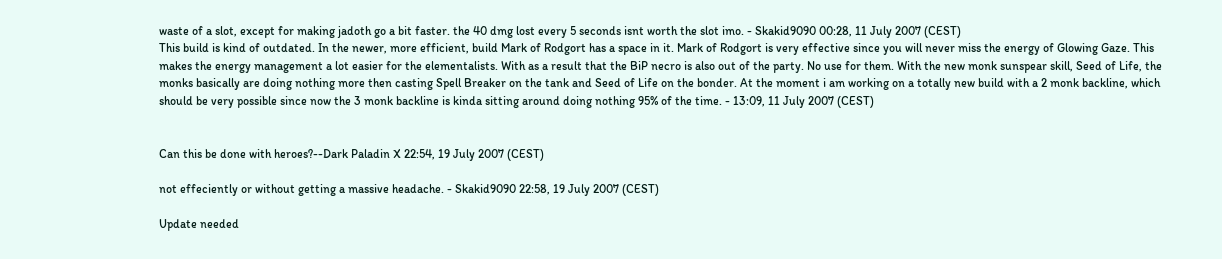waste of a slot, except for making jadoth go a bit faster. the 40 dmg lost every 5 seconds isnt worth the slot imo. - Skakid9090 00:28, 11 July 2007 (CEST)
This build is kind of outdated. In the newer, more efficient, build Mark of Rodgort has a space in it. Mark of Rodgort is very effective since you will never miss the energy of Glowing Gaze. This makes the energy management a lot easier for the elementalists. With as a result that the BiP necro is also out of the party. No use for them. With the new monk sunspear skill, Seed of Life, the monks basically are doing nothing more then casting Spell Breaker on the tank and Seed of Life on the bonder. At the moment i am working on a totally new build with a 2 monk backline, which should be very possible since now the 3 monk backline is kinda sitting around doing nothing 95% of the time. - 13:09, 11 July 2007 (CEST)


Can this be done with heroes?--Dark Paladin X 22:54, 19 July 2007 (CEST)

not effeciently or without getting a massive headache. - Skakid9090 22:58, 19 July 2007 (CEST)

Update needed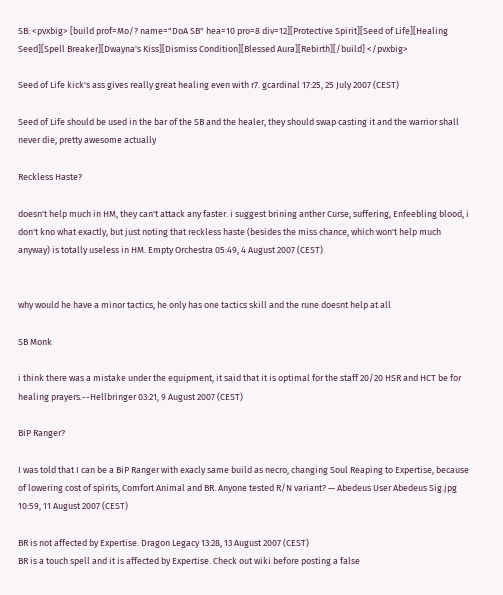SB: <pvxbig> [build prof=Mo/? name="DoA SB" hea=10 pro=8 div=12][Protective Spirit][Seed of Life][Healing Seed][Spell Breaker][Dwayna's Kiss][Dismiss Condition][Blessed Aura][Rebirth][/build] </pvxbig>

Seed of Life kick's ass gives really great healing even with r7. gcardinal 17:25, 25 July 2007 (CEST)

Seed of Life should be used in the bar of the SB and the healer, they should swap casting it and the warrior shall never die, pretty awesome actually

Reckless Haste?

doesn't help much in HM, they can't attack any faster. i suggest brining anther Curse, suffering, Enfeebling blood, i don't kno what exactly, but just noting that reckless haste (besides the miss chance, which won't help much anyway) is totally useless in HM. Empty Orchestra 05:49, 4 August 2007 (CEST)


why would he have a minor tactics, he only has one tactics skill and the rune doesnt help at all

SB Monk

i think there was a mistake under the equipment, it said that it is optimal for the staff 20/20 HSR and HCT be for healing prayers.--Hellbringer 03:21, 9 August 2007 (CEST)

BiP Ranger?

I was told that I can be a BiP Ranger with exacly same build as necro, changing Soul Reaping to Expertise, because of lowering cost of spirits, Comfort Animal and BR. Anyone tested R/N variant? — Abedeus User Abedeus Sig.jpg 10:59, 11 August 2007 (CEST)

BR is not affected by Expertise. Dragon Legacy 13:28, 13 August 2007 (CEST)
BR is a touch spell and it is affected by Expertise. Check out wiki before posting a false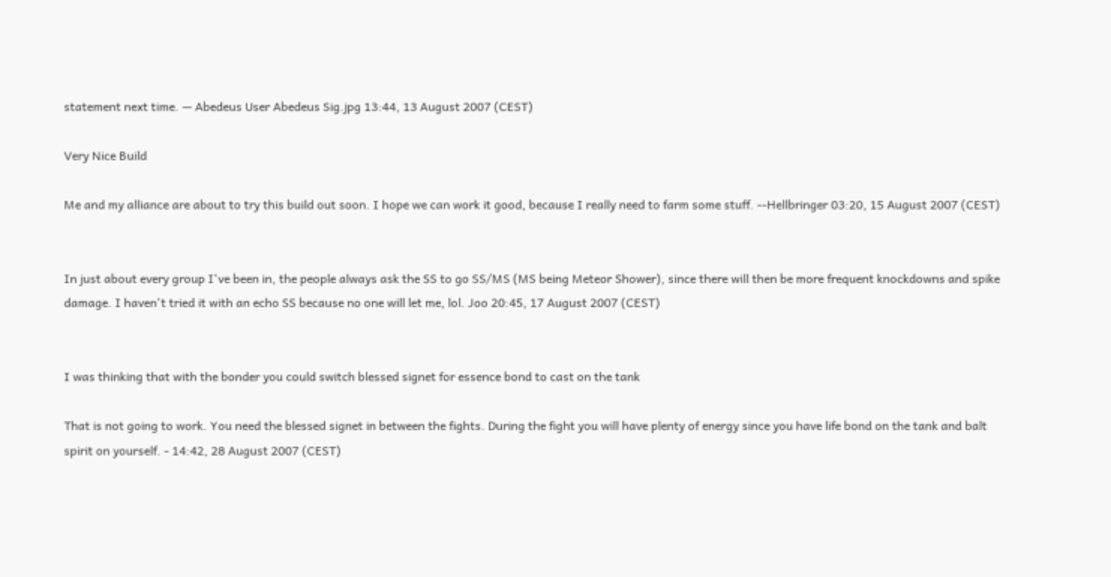statement next time. — Abedeus User Abedeus Sig.jpg 13:44, 13 August 2007 (CEST)

Very Nice Build

Me and my alliance are about to try this build out soon. I hope we can work it good, because I really need to farm some stuff. --Hellbringer 03:20, 15 August 2007 (CEST)


In just about every group I've been in, the people always ask the SS to go SS/MS (MS being Meteor Shower), since there will then be more frequent knockdowns and spike damage. I haven't tried it with an echo SS because no one will let me, lol. Joo 20:45, 17 August 2007 (CEST)


I was thinking that with the bonder you could switch blessed signet for essence bond to cast on the tank

That is not going to work. You need the blessed signet in between the fights. During the fight you will have plenty of energy since you have life bond on the tank and balt spirit on yourself. - 14:42, 28 August 2007 (CEST)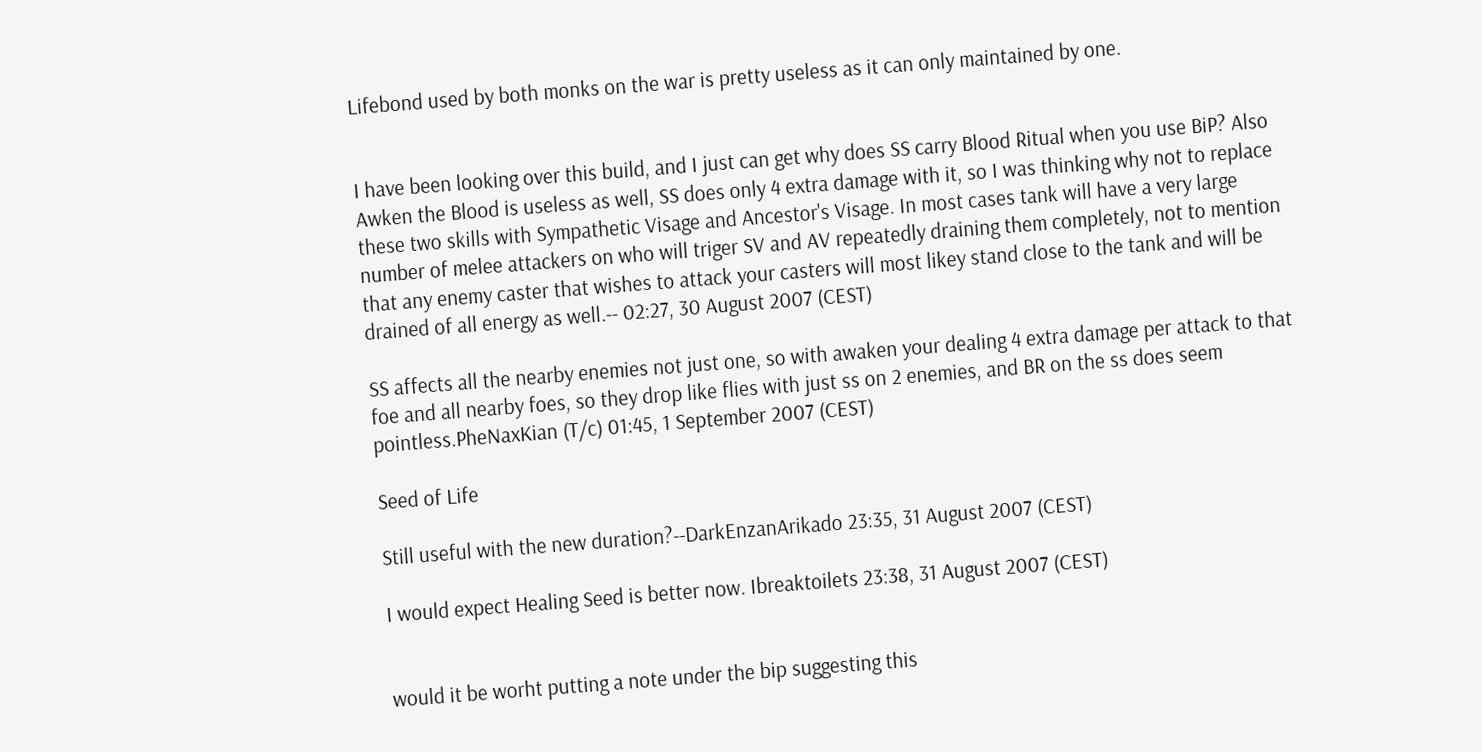Lifebond used by both monks on the war is pretty useless as it can only maintained by one.


I have been looking over this build, and I just can get why does SS carry Blood Ritual when you use BiP? Also Awken the Blood is useless as well, SS does only 4 extra damage with it, so I was thinking why not to replace these two skills with Sympathetic Visage and Ancestor's Visage. In most cases tank will have a very large number of melee attackers on who will triger SV and AV repeatedly draining them completely, not to mention that any enemy caster that wishes to attack your casters will most likey stand close to the tank and will be drained of all energy as well.-- 02:27, 30 August 2007 (CEST)

SS affects all the nearby enemies not just one, so with awaken your dealing 4 extra damage per attack to that foe and all nearby foes, so they drop like flies with just ss on 2 enemies, and BR on the ss does seem pointless.PheNaxKian (T/c) 01:45, 1 September 2007 (CEST)

Seed of Life

Still useful with the new duration?--DarkEnzanArikado 23:35, 31 August 2007 (CEST)

I would expect Healing Seed is better now. Ibreaktoilets 23:38, 31 August 2007 (CEST)


would it be worht putting a note under the bip suggesting this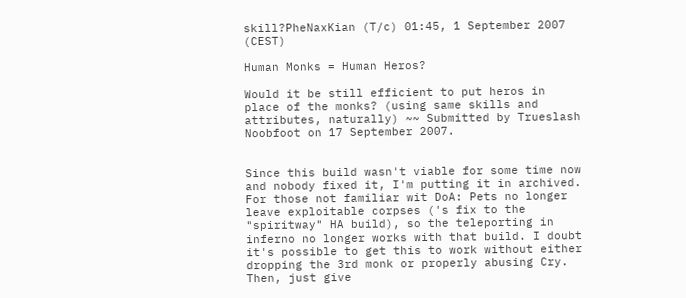skill?PheNaxKian (T/c) 01:45, 1 September 2007 (CEST)

Human Monks = Human Heros?

Would it be still efficient to put heros in place of the monks? (using same skills and attributes, naturally) ~~ Submitted by Trueslash Noobfoot on 17 September 2007.


Since this build wasn't viable for some time now and nobody fixed it, I'm putting it in archived. For those not familiar wit DoA: Pets no longer leave exploitable corpses ('s fix to the "spiritway" HA build), so the teleporting in inferno no longer works with that build. I doubt it's possible to get this to work without either dropping the 3rd monk or properly abusing Cry. Then, just give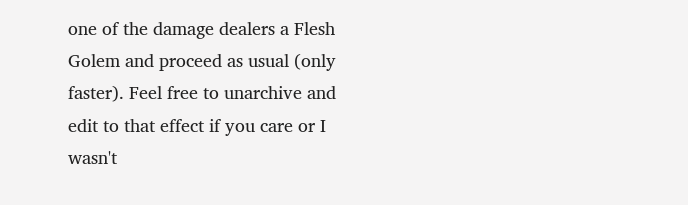one of the damage dealers a Flesh Golem and proceed as usual (only faster). Feel free to unarchive and edit to that effect if you care or I wasn't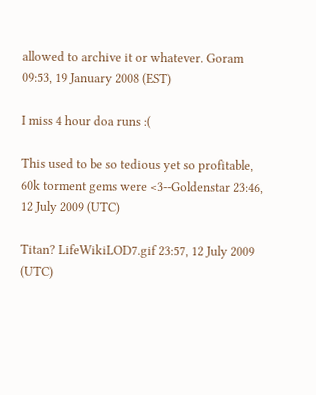allowed to archive it or whatever. Goram 09:53, 19 January 2008 (EST)

I miss 4 hour doa runs :(

This used to be so tedious yet so profitable, 60k torment gems were <3--Goldenstar 23:46, 12 July 2009 (UTC)

Titan? LifeWikiLOD7.gif 23:57, 12 July 2009 (UTC)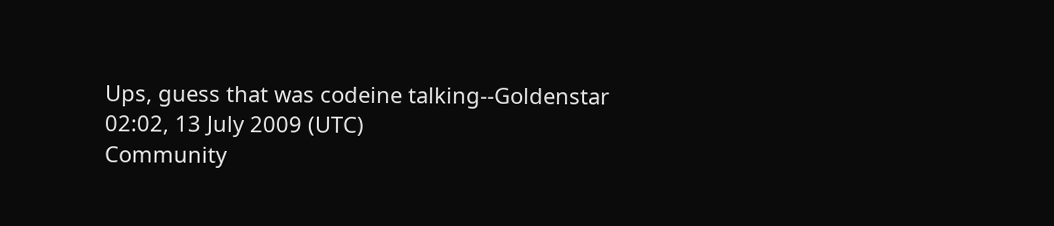Ups, guess that was codeine talking--Goldenstar 02:02, 13 July 2009 (UTC)
Community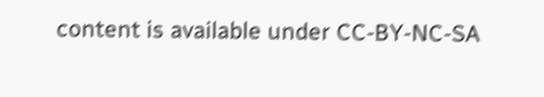content is available under CC-BY-NC-SA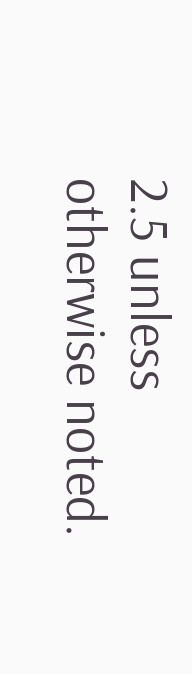2.5 unless otherwise noted.